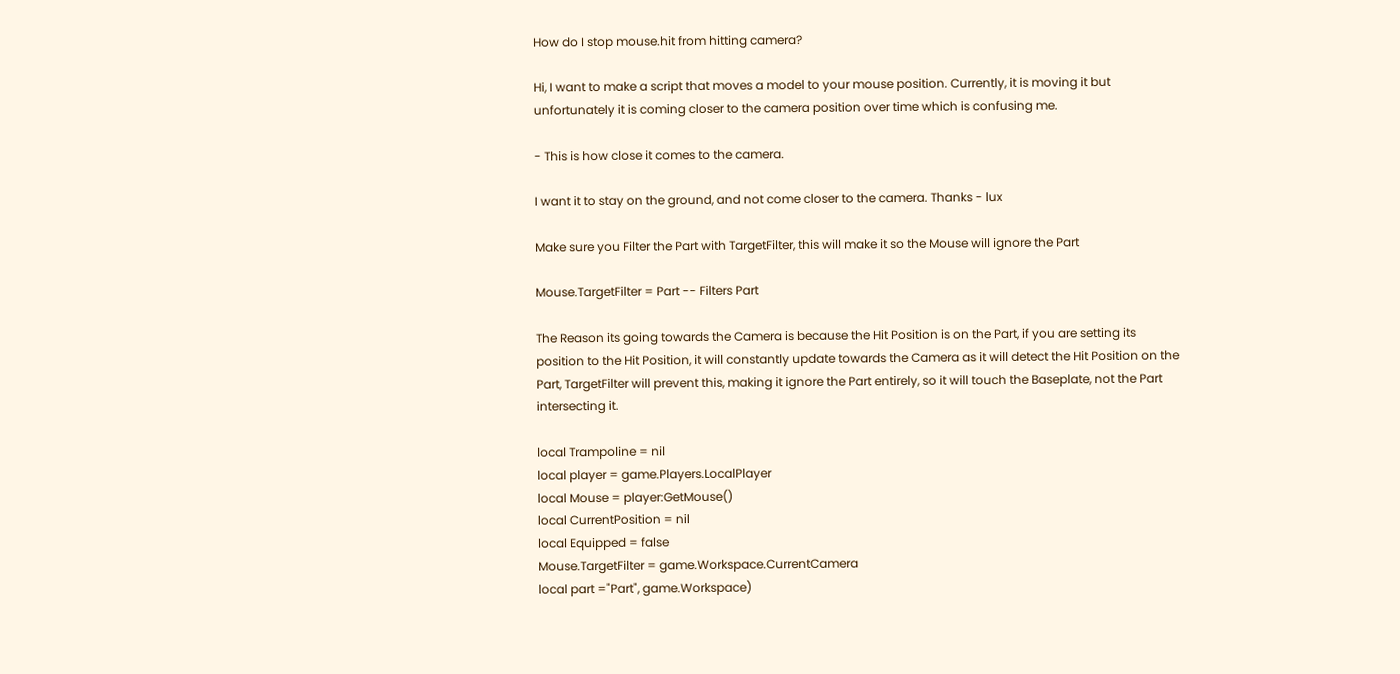How do I stop mouse.hit from hitting camera?

Hi, I want to make a script that moves a model to your mouse position. Currently, it is moving it but unfortunately it is coming closer to the camera position over time which is confusing me.

- This is how close it comes to the camera.

I want it to stay on the ground, and not come closer to the camera. Thanks - lux

Make sure you Filter the Part with TargetFilter, this will make it so the Mouse will ignore the Part

Mouse.TargetFilter = Part -- Filters Part

The Reason its going towards the Camera is because the Hit Position is on the Part, if you are setting its position to the Hit Position, it will constantly update towards the Camera as it will detect the Hit Position on the Part, TargetFilter will prevent this, making it ignore the Part entirely, so it will touch the Baseplate, not the Part intersecting it.

local Trampoline = nil
local player = game.Players.LocalPlayer
local Mouse = player:GetMouse()
local CurrentPosition = nil
local Equipped = false
Mouse.TargetFilter = game.Workspace.CurrentCamera
local part ="Part", game.Workspace)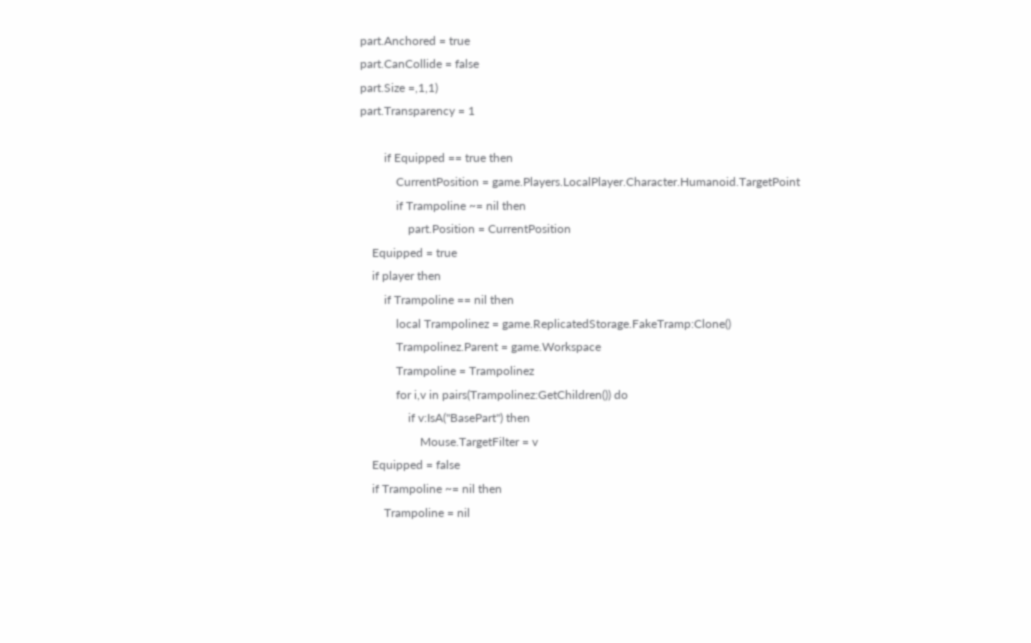part.Anchored = true
part.CanCollide = false
part.Size =,1,1)
part.Transparency = 1

        if Equipped == true then
            CurrentPosition = game.Players.LocalPlayer.Character.Humanoid.TargetPoint
            if Trampoline ~= nil then
                part.Position = CurrentPosition
    Equipped = true
    if player then
        if Trampoline == nil then
            local Trampolinez = game.ReplicatedStorage.FakeTramp:Clone()
            Trampolinez.Parent = game.Workspace
            Trampoline = Trampolinez
            for i,v in pairs(Trampolinez:GetChildren()) do
                if v:IsA("BasePart") then
                    Mouse.TargetFilter = v
    Equipped = false
    if Trampoline ~= nil then
        Trampoline = nil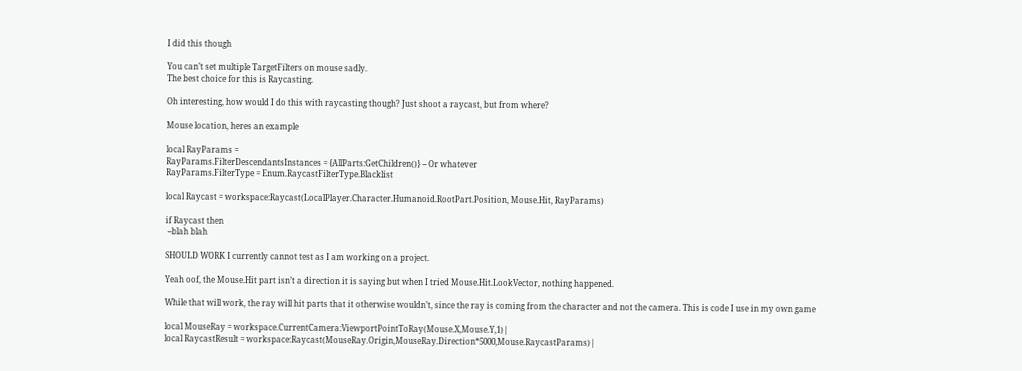I did this though

You can’t set multiple TargetFilters on mouse sadly.
The best choice for this is Raycasting.

Oh interesting, how would I do this with raycasting though? Just shoot a raycast, but from where?

Mouse location, heres an example

local RayParams =
RayParams.FilterDescendantsInstances = {AllParts:GetChildren()} -- Or whatever
RayParams.FilterType = Enum.RaycastFilterType.Blacklist

local Raycast = workspace:Raycast(LocalPlayer.Character.Humanoid.RootPart.Position, Mouse.Hit, RayParams)

if Raycast then
 --blah blah

SHOULD WORK I currently cannot test as I am working on a project.

Yeah oof, the Mouse.Hit part isn’t a direction it is saying but when I tried Mouse.Hit.LookVector, nothing happened.

While that will work, the ray will hit parts that it otherwise wouldn’t, since the ray is coming from the character and not the camera. This is code I use in my own game

local MouseRay = workspace.CurrentCamera:ViewportPointToRay(Mouse.X,Mouse.Y,1)|
local RaycastResult = workspace:Raycast(MouseRay.Origin,MouseRay.Direction*5000,Mouse.RaycastParams)|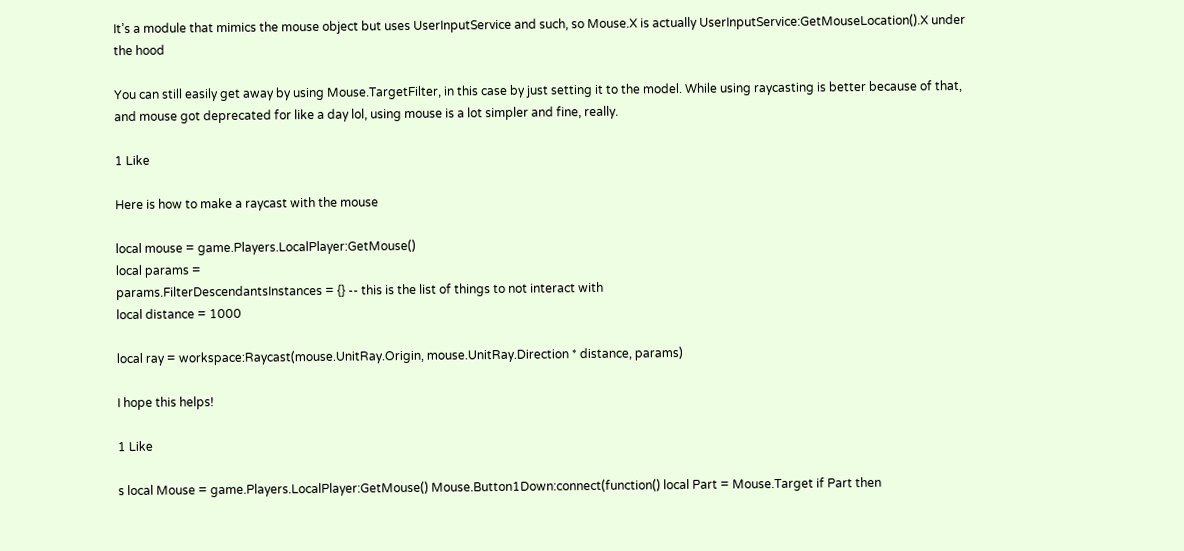It’s a module that mimics the mouse object but uses UserInputService and such, so Mouse.X is actually UserInputService:GetMouseLocation().X under the hood

You can still easily get away by using Mouse.TargetFilter, in this case by just setting it to the model. While using raycasting is better because of that, and mouse got deprecated for like a day lol, using mouse is a lot simpler and fine, really.

1 Like

Here is how to make a raycast with the mouse

local mouse = game.Players.LocalPlayer:GetMouse()
local params =
params.FilterDescendantsInstances = {} -- this is the list of things to not interact with
local distance = 1000

local ray = workspace:Raycast(mouse.UnitRay.Origin, mouse.UnitRay.Direction * distance, params)

I hope this helps!

1 Like

s local Mouse = game.Players.LocalPlayer:GetMouse() Mouse.Button1Down:connect(function() local Part = Mouse.Target if Part then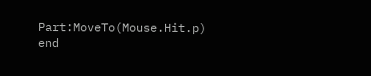Part:MoveTo(Mouse.Hit.p) end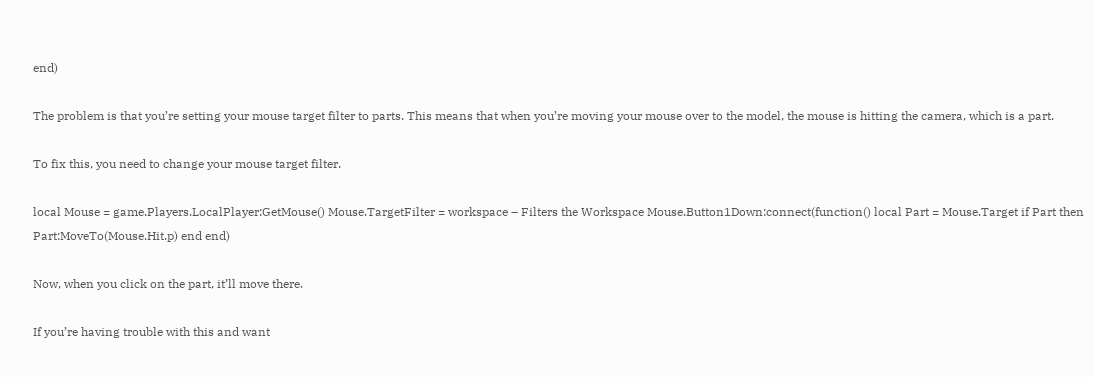end)

The problem is that you’re setting your mouse target filter to parts. This means that when you’re moving your mouse over to the model, the mouse is hitting the camera, which is a part.

To fix this, you need to change your mouse target filter.

local Mouse = game.Players.LocalPlayer:GetMouse() Mouse.TargetFilter = workspace – Filters the Workspace Mouse.Button1Down:connect(function() local Part = Mouse.Target if Part then Part:MoveTo(Mouse.Hit.p) end end)

Now, when you click on the part, it’ll move there.

If you’re having trouble with this and want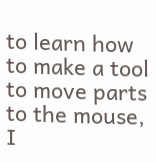to learn how to make a tool to move parts to the mouse, I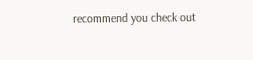recommend you check out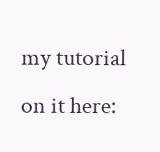my tutorial on it here: